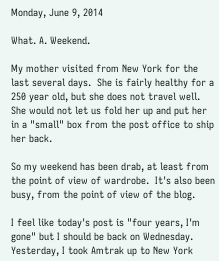Monday, June 9, 2014

What. A. Weekend.

My mother visited from New York for the last several days.  She is fairly healthy for a 250 year old, but she does not travel well.  She would not let us fold her up and put her in a "small" box from the post office to ship her back.

So my weekend has been drab, at least from the point of view of wardrobe.  It's also been busy, from the point of view of the blog.

I feel like today's post is "four years, I'm gone" but I should be back on Wednesday.  Yesterday, I took Amtrak up to New York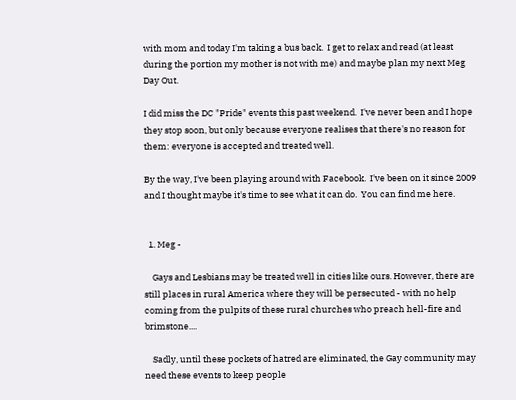with mom and today I'm taking a bus back.  I get to relax and read (at least during the portion my mother is not with me) and maybe plan my next Meg Day Out.

I did miss the DC "Pride" events this past weekend.  I've never been and I hope they stop soon, but only because everyone realises that there's no reason for them: everyone is accepted and treated well.

By the way, I've been playing around with Facebook.  I've been on it since 2009 and I thought maybe it's time to see what it can do.  You can find me here.


  1. Meg -

    Gays and Lesbians may be treated well in cities like ours. However, there are still places in rural America where they will be persecuted - with no help coming from the pulpits of these rural churches who preach hell-fire and brimstone....

    Sadly, until these pockets of hatred are eliminated, the Gay community may need these events to keep people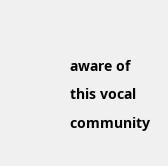aware of this vocal community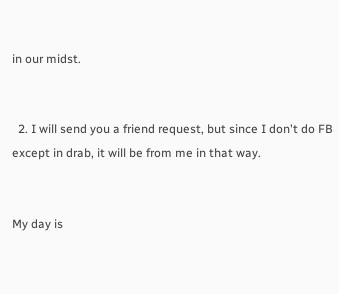in our midst.


  2. I will send you a friend request, but since I don't do FB except in drab, it will be from me in that way.


My day is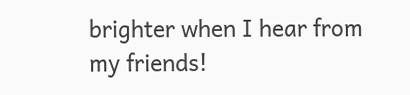brighter when I hear from my friends!